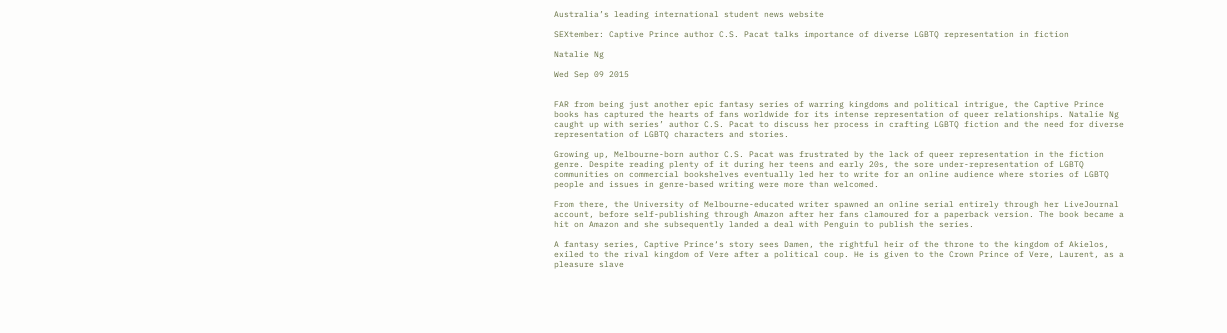Australia’s leading international student news website

SEXtember: Captive Prince author C.S. Pacat talks importance of diverse LGBTQ representation in fiction

Natalie Ng

Wed Sep 09 2015


FAR from being just another epic fantasy series of warring kingdoms and political intrigue, the Captive Prince books has captured the hearts of fans worldwide for its intense representation of queer relationships. Natalie Ng caught up with series’ author C.S. Pacat to discuss her process in crafting LGBTQ fiction and the need for diverse representation of LGBTQ characters and stories.

Growing up, Melbourne-born author C.S. Pacat was frustrated by the lack of queer representation in the fiction genre. Despite reading plenty of it during her teens and early 20s, the sore under-representation of LGBTQ communities on commercial bookshelves eventually led her to write for an online audience where stories of LGBTQ people and issues in genre-based writing were more than welcomed.

From there, the University of Melbourne-educated writer spawned an online serial entirely through her LiveJournal account, before self-publishing through Amazon after her fans clamoured for a paperback version. The book became a hit on Amazon and she subsequently landed a deal with Penguin to publish the series.

A fantasy series, Captive Prince‘s story sees Damen, the rightful heir of the throne to the kingdom of Akielos, exiled to the rival kingdom of Vere after a political coup. He is given to the Crown Prince of Vere, Laurent, as a pleasure slave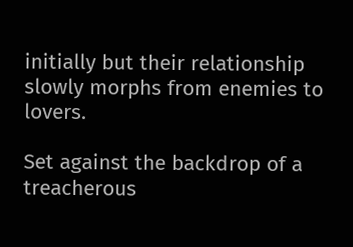initially but their relationship slowly morphs from enemies to lovers.

Set against the backdrop of a treacherous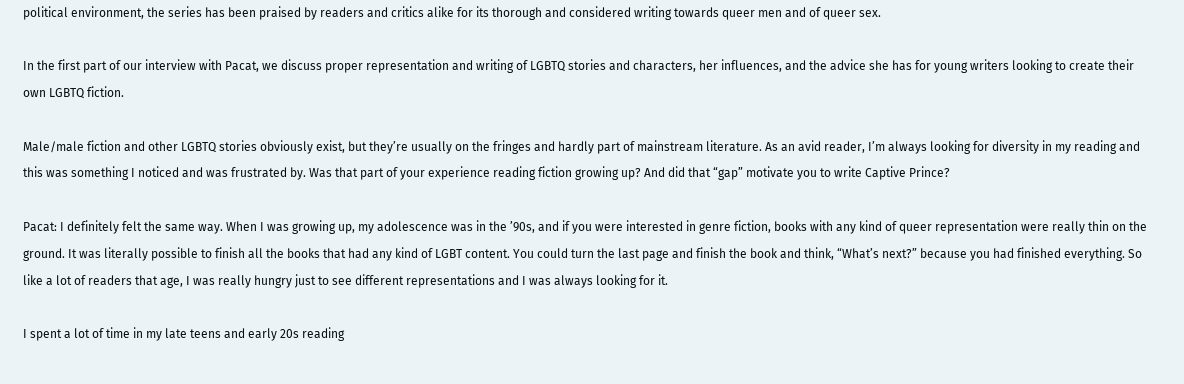political environment, the series has been praised by readers and critics alike for its thorough and considered writing towards queer men and of queer sex.

In the first part of our interview with Pacat, we discuss proper representation and writing of LGBTQ stories and characters, her influences, and the advice she has for young writers looking to create their own LGBTQ fiction.

Male/male fiction and other LGBTQ stories obviously exist, but they’re usually on the fringes and hardly part of mainstream literature. As an avid reader, I’m always looking for diversity in my reading and this was something I noticed and was frustrated by. Was that part of your experience reading fiction growing up? And did that “gap” motivate you to write Captive Prince?

Pacat: I definitely felt the same way. When I was growing up, my adolescence was in the ’90s, and if you were interested in genre fiction, books with any kind of queer representation were really thin on the ground. It was literally possible to finish all the books that had any kind of LGBT content. You could turn the last page and finish the book and think, “What’s next?” because you had finished everything. So like a lot of readers that age, I was really hungry just to see different representations and I was always looking for it.

I spent a lot of time in my late teens and early 20s reading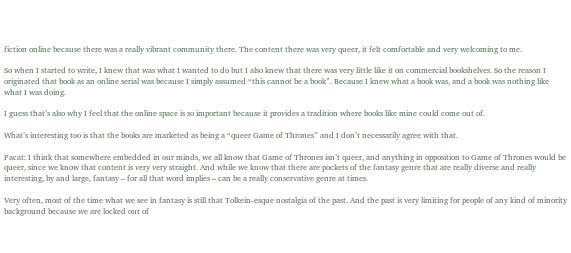fiction online because there was a really vibrant community there. The content there was very queer, it felt comfortable and very welcoming to me.

So when I started to write, I knew that was what I wanted to do but I also knew that there was very little like it on commercial bookshelves. So the reason I originated that book as an online serial was because I simply assumed “this cannot be a book”. Because I knew what a book was, and a book was nothing like what I was doing.

I guess that’s also why I feel that the online space is so important because it provides a tradition where books like mine could come out of.

What’s interesting too is that the books are marketed as being a “queer Game of Thrones” and I don’t necessarily agree with that.

Pacat: I think that somewhere embedded in our minds, we all know that Game of Thrones isn’t queer, and anything in opposition to Game of Thrones would be queer, since we know that content is very very straight. And while we know that there are pockets of the fantasy genre that are really diverse and really interesting, by and large, fantasy – for all that word implies – can be a really conservative genre at times.

Very often, most of the time what we see in fantasy is still that Tolkein-esque nostalgia of the past. And the past is very limiting for people of any kind of minority background because we are locked out of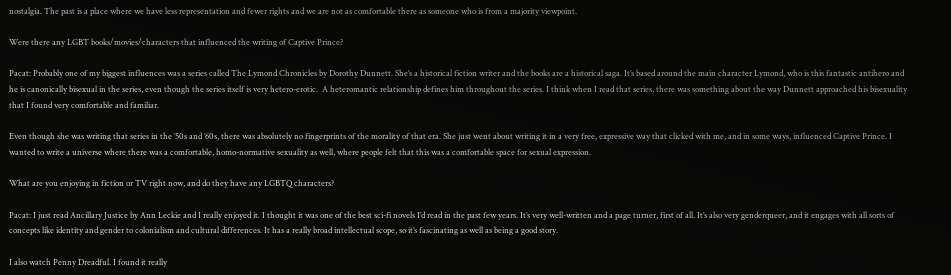nostalgia. The past is a place where we have less representation and fewer rights and we are not as comfortable there as someone who is from a majority viewpoint.

Were there any LGBT books/movies/characters that influenced the writing of Captive Prince?

Pacat: Probably one of my biggest influences was a series called The Lymond Chronicles by Dorothy Dunnett. She’s a historical fiction writer and the books are a historical saga. It’s based around the main character Lymond, who is this fantastic antihero and he is canonically bisexual in the series, even though the series itself is very hetero-erotic.  A heteromantic relationship defines him throughout the series. I think when I read that series, there was something about the way Dunnett approached his bisexuality that I found very comfortable and familiar.

Even though she was writing that series in the ’50s and ’60s, there was absolutely no fingerprints of the morality of that era. She just went about writing it in a very free, expressive way that clicked with me, and in some ways, influenced Captive Prince. I wanted to write a universe where there was a comfortable, homo-normative sexuality as well, where people felt that this was a comfortable space for sexual expression.

What are you enjoying in fiction or TV right now, and do they have any LGBTQ characters?

Pacat: I just read Ancillary Justice by Ann Leckie and I really enjoyed it. I thought it was one of the best sci-fi novels I’d read in the past few years. It’s very well-written and a page turner, first of all. It’s also very genderqueer, and it engages with all sorts of concepts like identity and gender to colonialism and cultural differences. It has a really broad intellectual scope, so it’s fascinating as well as being a good story.

I also watch Penny Dreadful. I found it really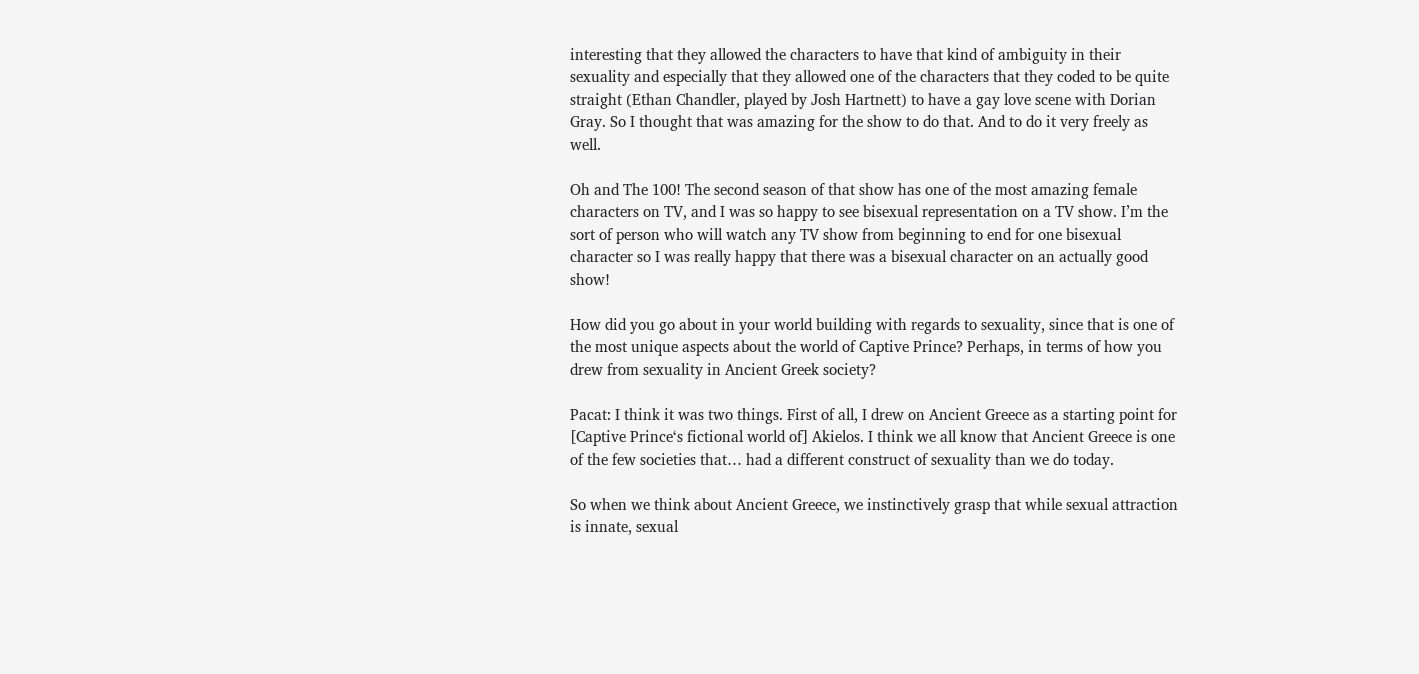interesting that they allowed the characters to have that kind of ambiguity in their sexuality and especially that they allowed one of the characters that they coded to be quite straight (Ethan Chandler, played by Josh Hartnett) to have a gay love scene with Dorian Gray. So I thought that was amazing for the show to do that. And to do it very freely as well.

Oh and The 100! The second season of that show has one of the most amazing female characters on TV, and I was so happy to see bisexual representation on a TV show. I’m the sort of person who will watch any TV show from beginning to end for one bisexual character so I was really happy that there was a bisexual character on an actually good show!

How did you go about in your world building with regards to sexuality, since that is one of the most unique aspects about the world of Captive Prince? Perhaps, in terms of how you drew from sexuality in Ancient Greek society?

Pacat: I think it was two things. First of all, I drew on Ancient Greece as a starting point for [Captive Prince‘s fictional world of] Akielos. I think we all know that Ancient Greece is one of the few societies that… had a different construct of sexuality than we do today.

So when we think about Ancient Greece, we instinctively grasp that while sexual attraction is innate, sexual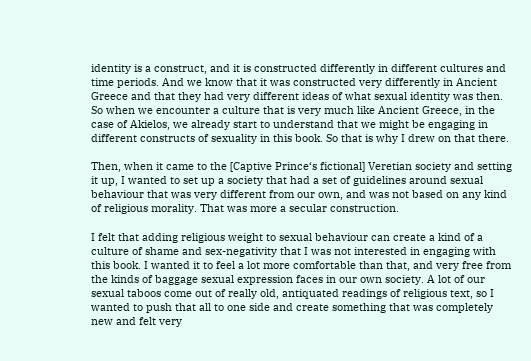identity is a construct, and it is constructed differently in different cultures and time periods. And we know that it was constructed very differently in Ancient Greece and that they had very different ideas of what sexual identity was then. So when we encounter a culture that is very much like Ancient Greece, in the case of Akielos, we already start to understand that we might be engaging in different constructs of sexuality in this book. So that is why I drew on that there.

Then, when it came to the [Captive Prince‘s fictional] Veretian society and setting it up, I wanted to set up a society that had a set of guidelines around sexual behaviour that was very different from our own, and was not based on any kind of religious morality. That was more a secular construction.

I felt that adding religious weight to sexual behaviour can create a kind of a culture of shame and sex-negativity that I was not interested in engaging with this book. I wanted it to feel a lot more comfortable than that, and very free from the kinds of baggage sexual expression faces in our own society. A lot of our sexual taboos come out of really old, antiquated readings of religious text, so I wanted to push that all to one side and create something that was completely new and felt very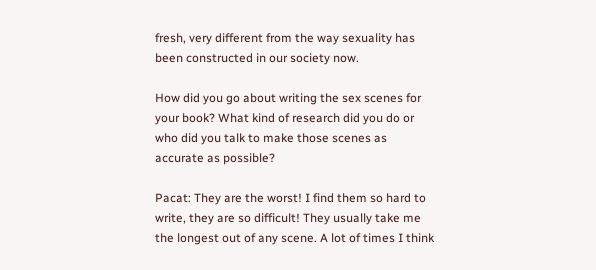fresh, very different from the way sexuality has been constructed in our society now.

How did you go about writing the sex scenes for your book? What kind of research did you do or who did you talk to make those scenes as accurate as possible?

Pacat: They are the worst! I find them so hard to write, they are so difficult! They usually take me the longest out of any scene. A lot of times I think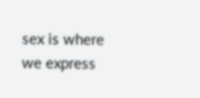sex is where we express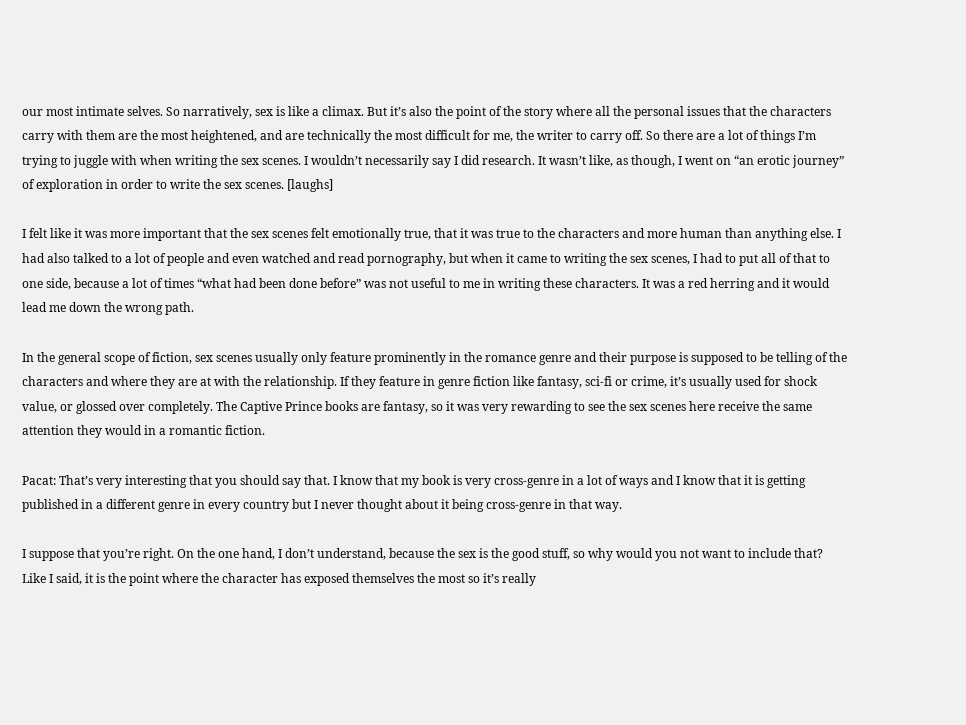our most intimate selves. So narratively, sex is like a climax. But it’s also the point of the story where all the personal issues that the characters carry with them are the most heightened, and are technically the most difficult for me, the writer to carry off. So there are a lot of things I’m trying to juggle with when writing the sex scenes. I wouldn’t necessarily say I did research. It wasn’t like, as though, I went on “an erotic journey” of exploration in order to write the sex scenes. [laughs]

I felt like it was more important that the sex scenes felt emotionally true, that it was true to the characters and more human than anything else. I had also talked to a lot of people and even watched and read pornography, but when it came to writing the sex scenes, I had to put all of that to one side, because a lot of times “what had been done before” was not useful to me in writing these characters. It was a red herring and it would lead me down the wrong path.

In the general scope of fiction, sex scenes usually only feature prominently in the romance genre and their purpose is supposed to be telling of the characters and where they are at with the relationship. If they feature in genre fiction like fantasy, sci-fi or crime, it’s usually used for shock value, or glossed over completely. The Captive Prince books are fantasy, so it was very rewarding to see the sex scenes here receive the same attention they would in a romantic fiction.

Pacat: That’s very interesting that you should say that. I know that my book is very cross-genre in a lot of ways and I know that it is getting published in a different genre in every country but I never thought about it being cross-genre in that way.

I suppose that you’re right. On the one hand, I don’t understand, because the sex is the good stuff, so why would you not want to include that? Like I said, it is the point where the character has exposed themselves the most so it’s really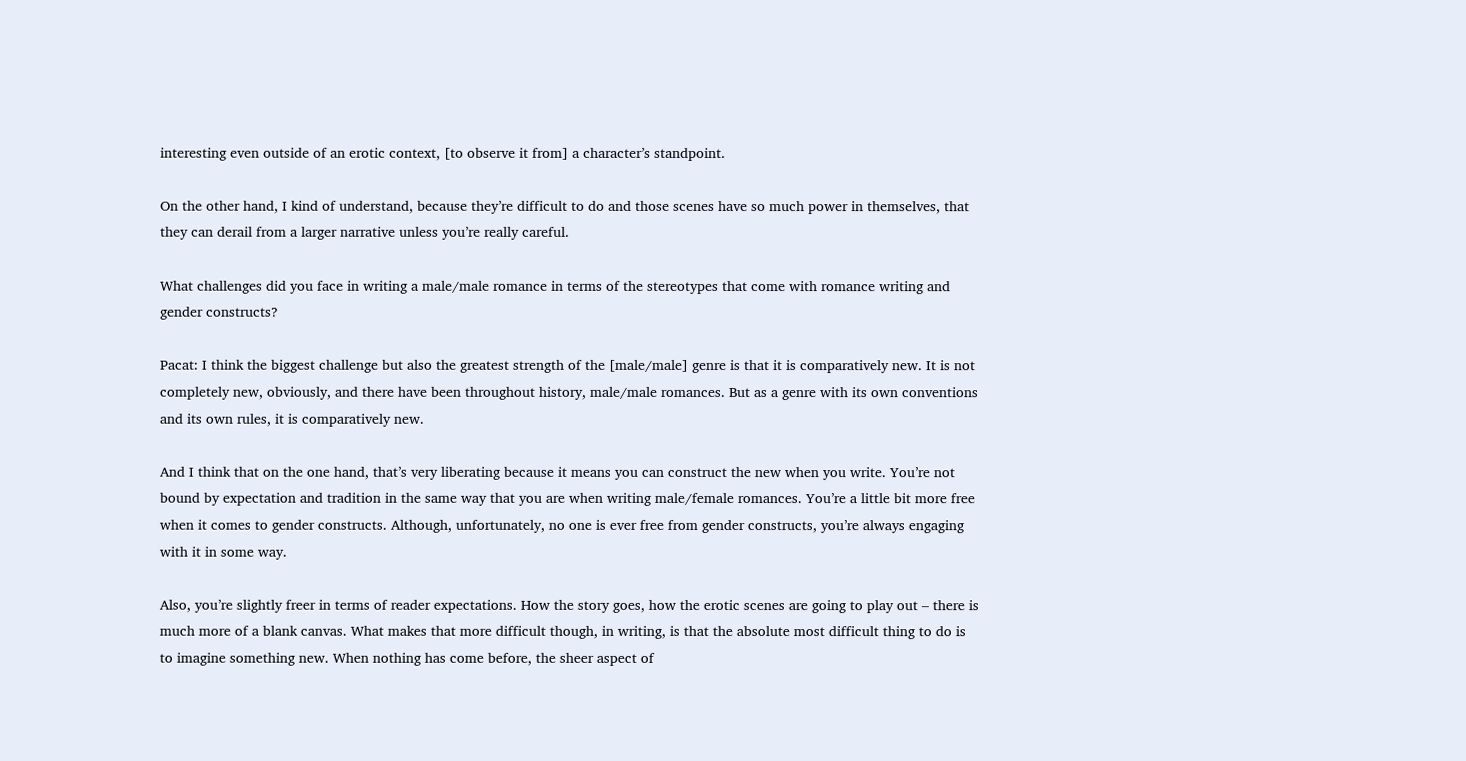interesting even outside of an erotic context, [to observe it from] a character’s standpoint.

On the other hand, I kind of understand, because they’re difficult to do and those scenes have so much power in themselves, that they can derail from a larger narrative unless you’re really careful.

What challenges did you face in writing a male/male romance in terms of the stereotypes that come with romance writing and gender constructs?

Pacat: I think the biggest challenge but also the greatest strength of the [male/male] genre is that it is comparatively new. It is not completely new, obviously, and there have been throughout history, male/male romances. But as a genre with its own conventions and its own rules, it is comparatively new.

And I think that on the one hand, that’s very liberating because it means you can construct the new when you write. You’re not bound by expectation and tradition in the same way that you are when writing male/female romances. You’re a little bit more free when it comes to gender constructs. Although, unfortunately, no one is ever free from gender constructs, you’re always engaging with it in some way.

Also, you’re slightly freer in terms of reader expectations. How the story goes, how the erotic scenes are going to play out – there is much more of a blank canvas. What makes that more difficult though, in writing, is that the absolute most difficult thing to do is to imagine something new. When nothing has come before, the sheer aspect of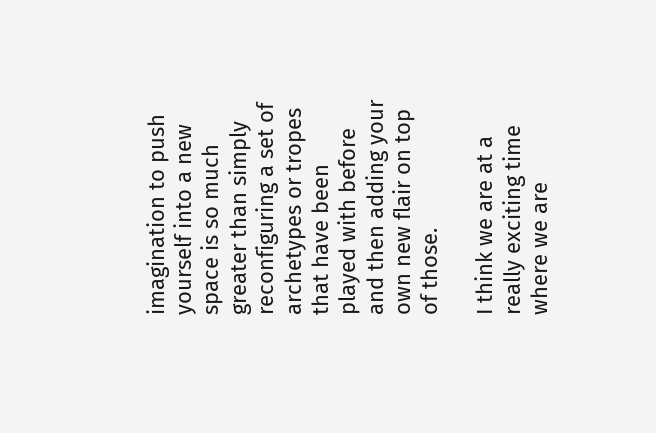imagination to push yourself into a new space is so much greater than simply reconfiguring a set of archetypes or tropes that have been played with before and then adding your own new flair on top of those.

I think we are at a really exciting time where we are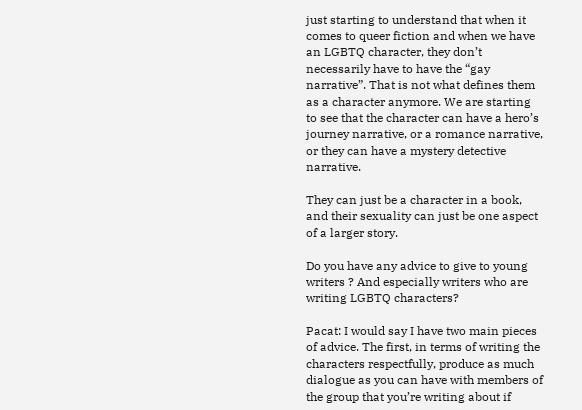just starting to understand that when it comes to queer fiction and when we have an LGBTQ character, they don’t necessarily have to have the “gay narrative”. That is not what defines them as a character anymore. We are starting to see that the character can have a hero’s journey narrative, or a romance narrative, or they can have a mystery detective narrative.

They can just be a character in a book, and their sexuality can just be one aspect of a larger story.

Do you have any advice to give to young writers ? And especially writers who are writing LGBTQ characters?

Pacat: I would say I have two main pieces of advice. The first, in terms of writing the characters respectfully, produce as much dialogue as you can have with members of the group that you’re writing about if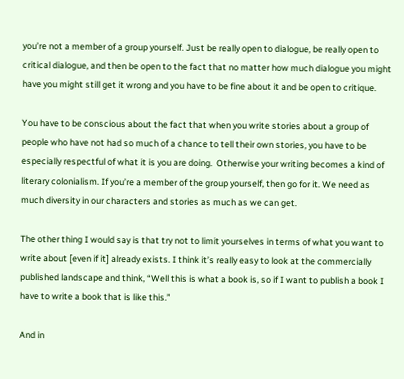you’re not a member of a group yourself. Just be really open to dialogue, be really open to critical dialogue, and then be open to the fact that no matter how much dialogue you might have you might still get it wrong and you have to be fine about it and be open to critique.

You have to be conscious about the fact that when you write stories about a group of people who have not had so much of a chance to tell their own stories, you have to be especially respectful of what it is you are doing.  Otherwise your writing becomes a kind of literary colonialism. If you’re a member of the group yourself, then go for it. We need as much diversity in our characters and stories as much as we can get.

The other thing I would say is that try not to limit yourselves in terms of what you want to write about [even if it] already exists. I think it’s really easy to look at the commercially published landscape and think, “Well this is what a book is, so if I want to publish a book I have to write a book that is like this.”

And in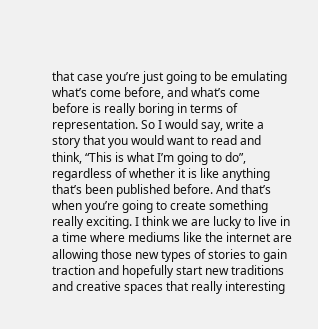that case you’re just going to be emulating what’s come before, and what’s come before is really boring in terms of representation. So I would say, write a story that you would want to read and think, “This is what I’m going to do”, regardless of whether it is like anything that’s been published before. And that’s when you’re going to create something really exciting. I think we are lucky to live in a time where mediums like the internet are allowing those new types of stories to gain traction and hopefully start new traditions and creative spaces that really interesting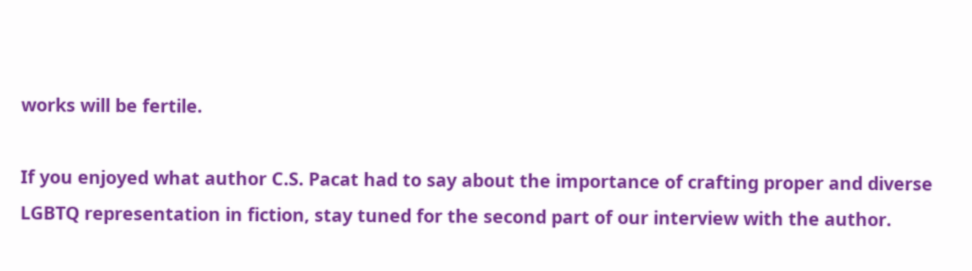works will be fertile.

If you enjoyed what author C.S. Pacat had to say about the importance of crafting proper and diverse LGBTQ representation in fiction, stay tuned for the second part of our interview with the author.